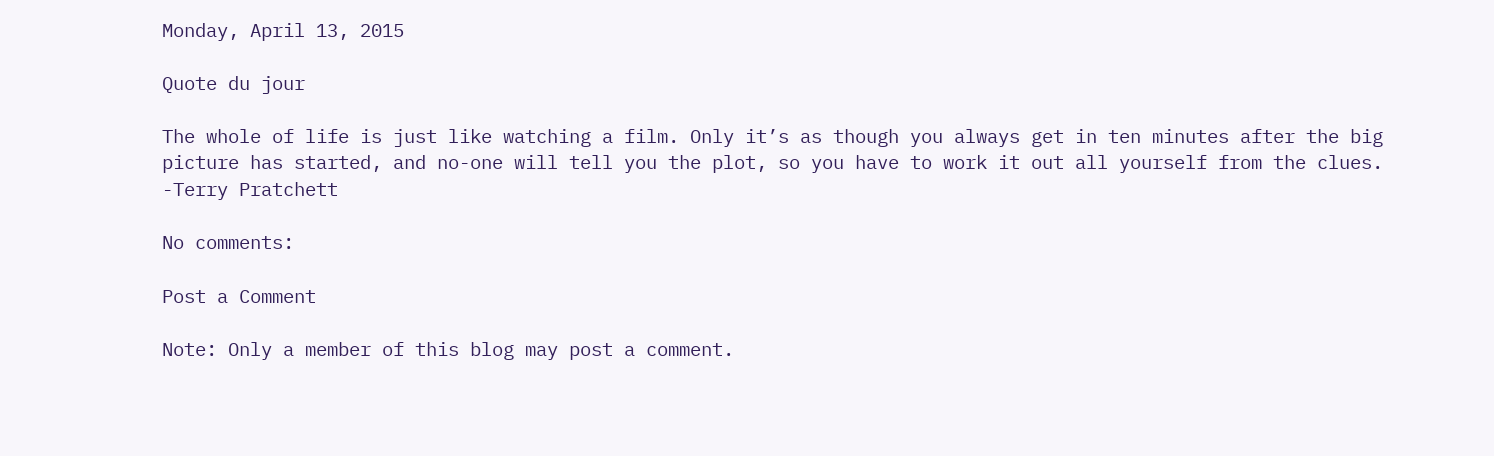Monday, April 13, 2015

Quote du jour

The whole of life is just like watching a film. Only it’s as though you always get in ten minutes after the big picture has started, and no-one will tell you the plot, so you have to work it out all yourself from the clues.
-Terry Pratchett

No comments:

Post a Comment

Note: Only a member of this blog may post a comment.